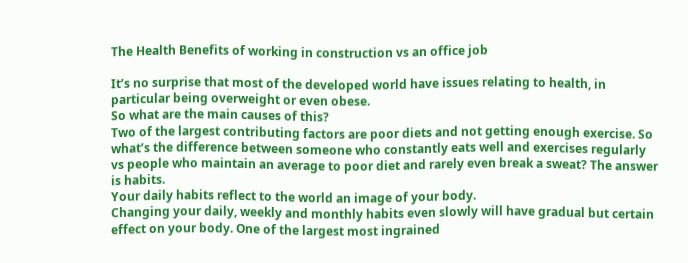The Health Benefits of working in construction vs an office job

It’s no surprise that most of the developed world have issues relating to health, in particular being overweight or even obese.
So what are the main causes of this?
Two of the largest contributing factors are poor diets and not getting enough exercise. So what’s the difference between someone who constantly eats well and exercises regularly vs people who maintain an average to poor diet and rarely even break a sweat? The answer is habits.
Your daily habits reflect to the world an image of your body.
Changing your daily, weekly and monthly habits even slowly will have gradual but certain effect on your body. One of the largest most ingrained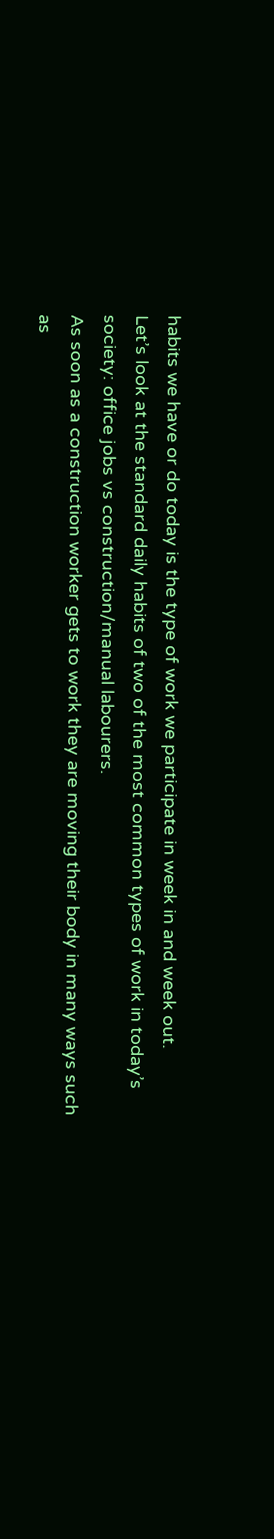habits we have or do today is the type of work we participate in week in and week out.
Let’s look at the standard daily habits of two of the most common types of work in today’s society: office jobs vs construction/manual labourers.
As soon as a construction worker gets to work they are moving their body in many ways such as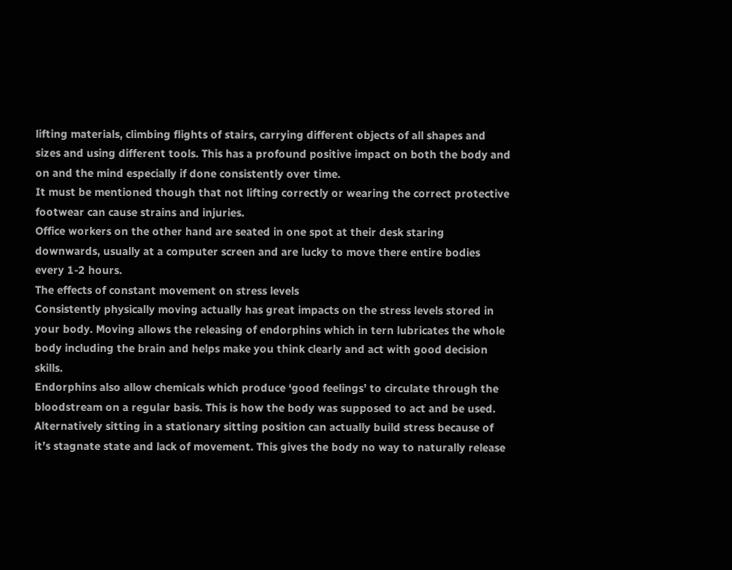lifting materials, climbing flights of stairs, carrying different objects of all shapes and sizes and using different tools. This has a profound positive impact on both the body and on and the mind especially if done consistently over time.
It must be mentioned though that not lifting correctly or wearing the correct protective footwear can cause strains and injuries.
Office workers on the other hand are seated in one spot at their desk staring downwards, usually at a computer screen and are lucky to move there entire bodies every 1-2 hours.
The effects of constant movement on stress levels
Consistently physically moving actually has great impacts on the stress levels stored in your body. Moving allows the releasing of endorphins which in tern lubricates the whole body including the brain and helps make you think clearly and act with good decision skills.
Endorphins also allow chemicals which produce ‘good feelings’ to circulate through the bloodstream on a regular basis. This is how the body was supposed to act and be used.
Alternatively sitting in a stationary sitting position can actually build stress because of it’s stagnate state and lack of movement. This gives the body no way to naturally release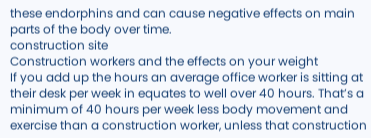these endorphins and can cause negative effects on main parts of the body over time.
construction site
Construction workers and the effects on your weight
If you add up the hours an average office worker is sitting at their desk per week in equates to well over 40 hours. That’s a minimum of 40 hours per week less body movement and exercise than a construction worker, unless that construction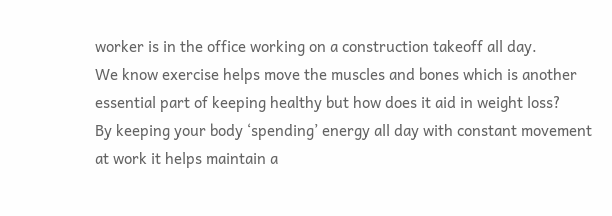worker is in the office working on a construction takeoff all day.
We know exercise helps move the muscles and bones which is another essential part of keeping healthy but how does it aid in weight loss?
By keeping your body ‘spending’ energy all day with constant movement at work it helps maintain a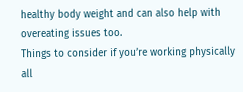healthy body weight and can also help with overeating issues too.
Things to consider if you’re working physically all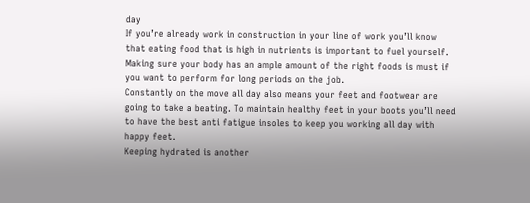day
If you’re already work in construction in your line of work you’ll know that eating food that is high in nutrients is important to fuel yourself. Making sure your body has an ample amount of the right foods is must if you want to perform for long periods on the job.
Constantly on the move all day also means your feet and footwear are going to take a beating. To maintain healthy feet in your boots you’ll need to have the best anti fatigue insoles to keep you working all day with happy feet.
Keeping hydrated is another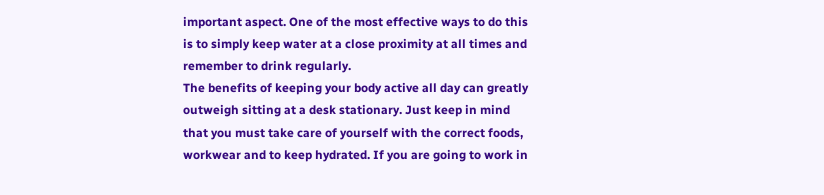important aspect. One of the most effective ways to do this is to simply keep water at a close proximity at all times and remember to drink regularly.
The benefits of keeping your body active all day can greatly outweigh sitting at a desk stationary. Just keep in mind that you must take care of yourself with the correct foods, workwear and to keep hydrated. If you are going to work in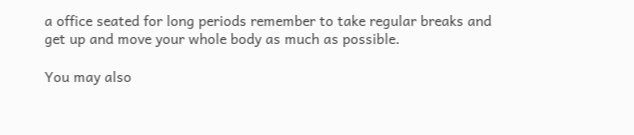a office seated for long periods remember to take regular breaks and get up and move your whole body as much as possible.

You may also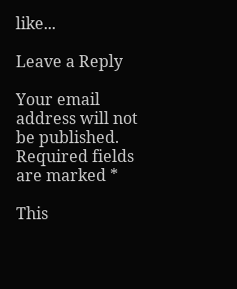like...

Leave a Reply

Your email address will not be published. Required fields are marked *

This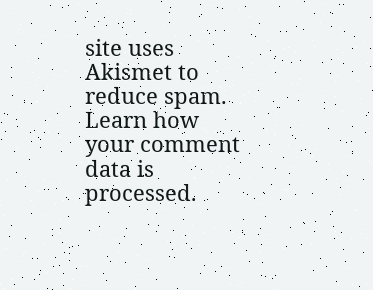site uses Akismet to reduce spam. Learn how your comment data is processed.